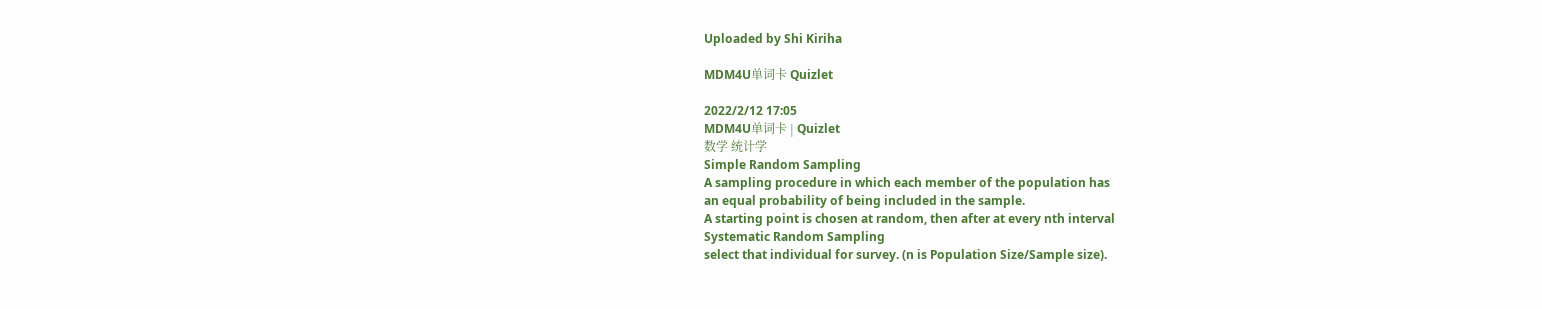Uploaded by Shi Kiriha

MDM4U单词卡 Quizlet

2022/2/12 17:05
MDM4U单词卡 | Quizlet
数学 统计学
Simple Random Sampling
A sampling procedure in which each member of the population has
an equal probability of being included in the sample.
A starting point is chosen at random, then after at every nth interval
Systematic Random Sampling
select that individual for survey. (n is Population Size/Sample size).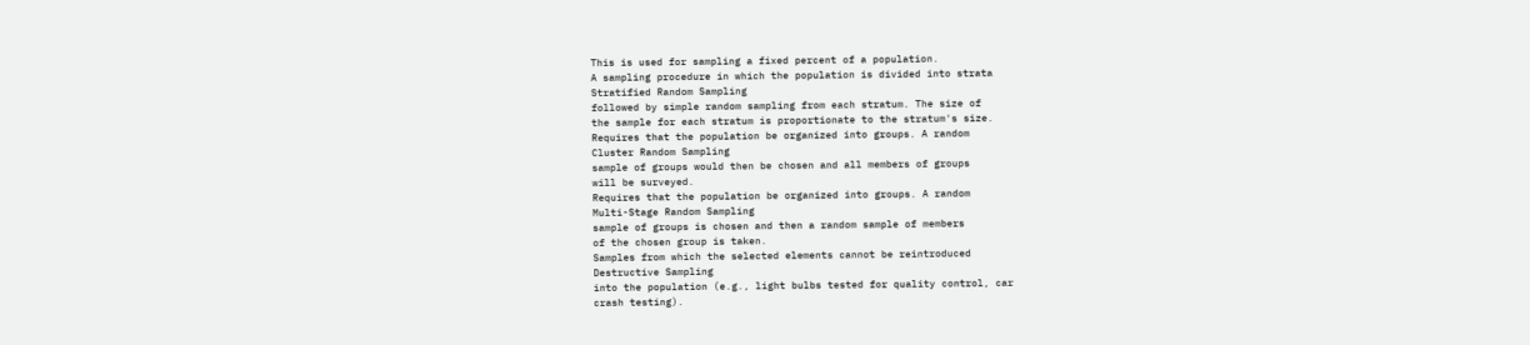This is used for sampling a fixed percent of a population.
A sampling procedure in which the population is divided into strata
Stratified Random Sampling
followed by simple random sampling from each stratum. The size of
the sample for each stratum is proportionate to the stratum's size.
Requires that the population be organized into groups. A random
Cluster Random Sampling
sample of groups would then be chosen and all members of groups
will be surveyed.
Requires that the population be organized into groups. A random
Multi-Stage Random Sampling
sample of groups is chosen and then a random sample of members
of the chosen group is taken.
Samples from which the selected elements cannot be reintroduced
Destructive Sampling
into the population (e.g., light bulbs tested for quality control, car
crash testing).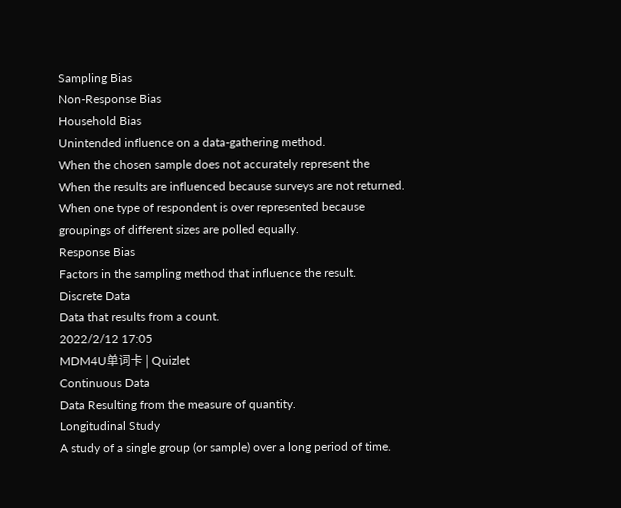Sampling Bias
Non-Response Bias
Household Bias
Unintended influence on a data-gathering method.
When the chosen sample does not accurately represent the
When the results are influenced because surveys are not returned.
When one type of respondent is over represented because
groupings of different sizes are polled equally.
Response Bias
Factors in the sampling method that influence the result.
Discrete Data
Data that results from a count.
2022/2/12 17:05
MDM4U单词卡 | Quizlet
Continuous Data
Data Resulting from the measure of quantity.
Longitudinal Study
A study of a single group (or sample) over a long period of time.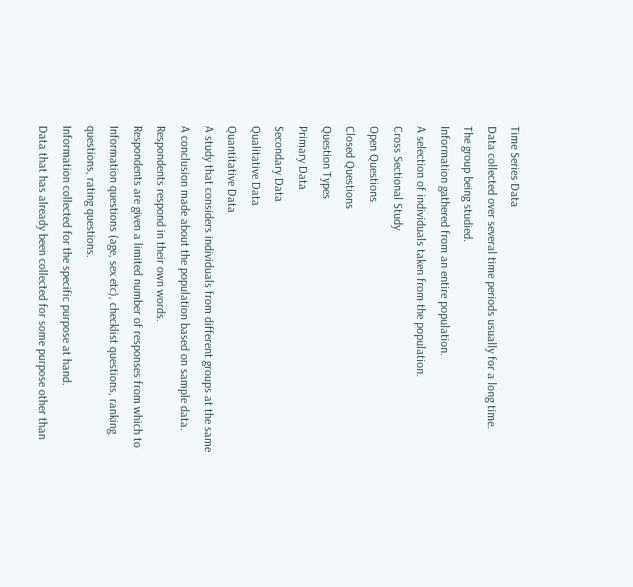Time Series Data
Data collected over several time periods usually for a long time.
The group being studied.
Information gathered from an entire population.
A selection of individuals taken from the population.
Cross Sectional Study
Open Questions
Closed Questions
Question Types
Primary Data
Secondary Data
Qualitative Data
Quantitative Data
A study that considers individuals from different groups at the same
A conclusion made about the population based on sample data.
Respondents respond in their own words.
Respondents are given a limited number of responses from which to
Information questions (age, sex etc), checklist questions, ranking
questions, rating questions.
Information collected for the specific purpose at hand.
Data that has already been collected for some purpose other than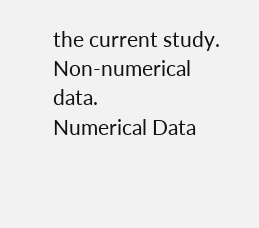the current study.
Non-numerical data.
Numerical Data